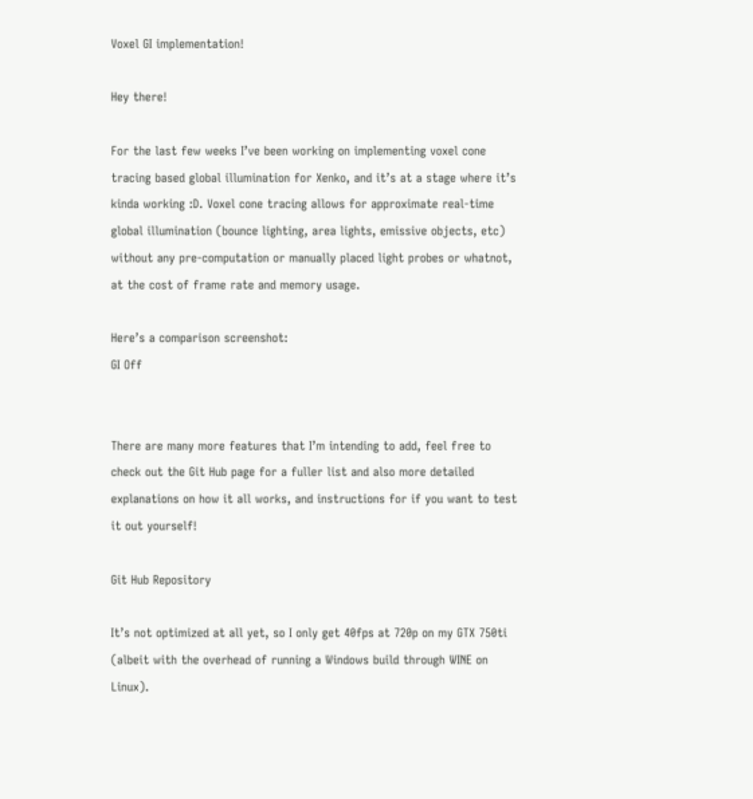Voxel GI implementation!

Hey there!

For the last few weeks I’ve been working on implementing voxel cone tracing based global illumination for Xenko, and it’s at a stage where it’s kinda working :D. Voxel cone tracing allows for approximate real-time global illumination (bounce lighting, area lights, emissive objects, etc) without any pre-computation or manually placed light probes or whatnot, at the cost of frame rate and memory usage.

Here’s a comparison screenshot:
GI Off


There are many more features that I’m intending to add, feel free to check out the Git Hub page for a fuller list and also more detailed explanations on how it all works, and instructions for if you want to test it out yourself!

Git Hub Repository

It’s not optimized at all yet, so I only get 40fps at 720p on my GTX 750ti (albeit with the overhead of running a Windows build through WINE on Linux).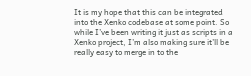It is my hope that this can be integrated into the Xenko codebase at some point. So while I’ve been writing it just as scripts in a Xenko project, I’m also making sure it’ll be really easy to merge in to the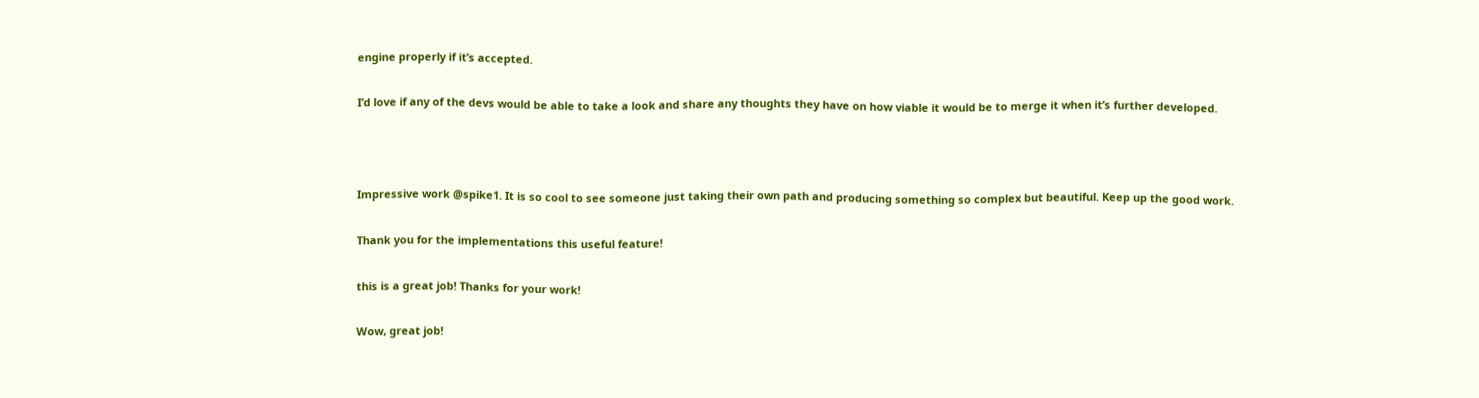engine properly if it’s accepted.

I’d love if any of the devs would be able to take a look and share any thoughts they have on how viable it would be to merge it when it’s further developed.



Impressive work @spike1. It is so cool to see someone just taking their own path and producing something so complex but beautiful. Keep up the good work.

Thank you for the implementations this useful feature!

this is a great job! Thanks for your work!

Wow, great job!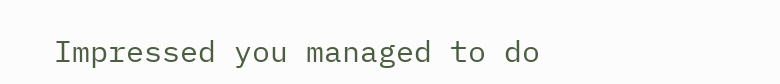Impressed you managed to do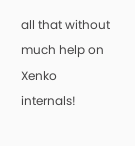all that without much help on Xenko internals!